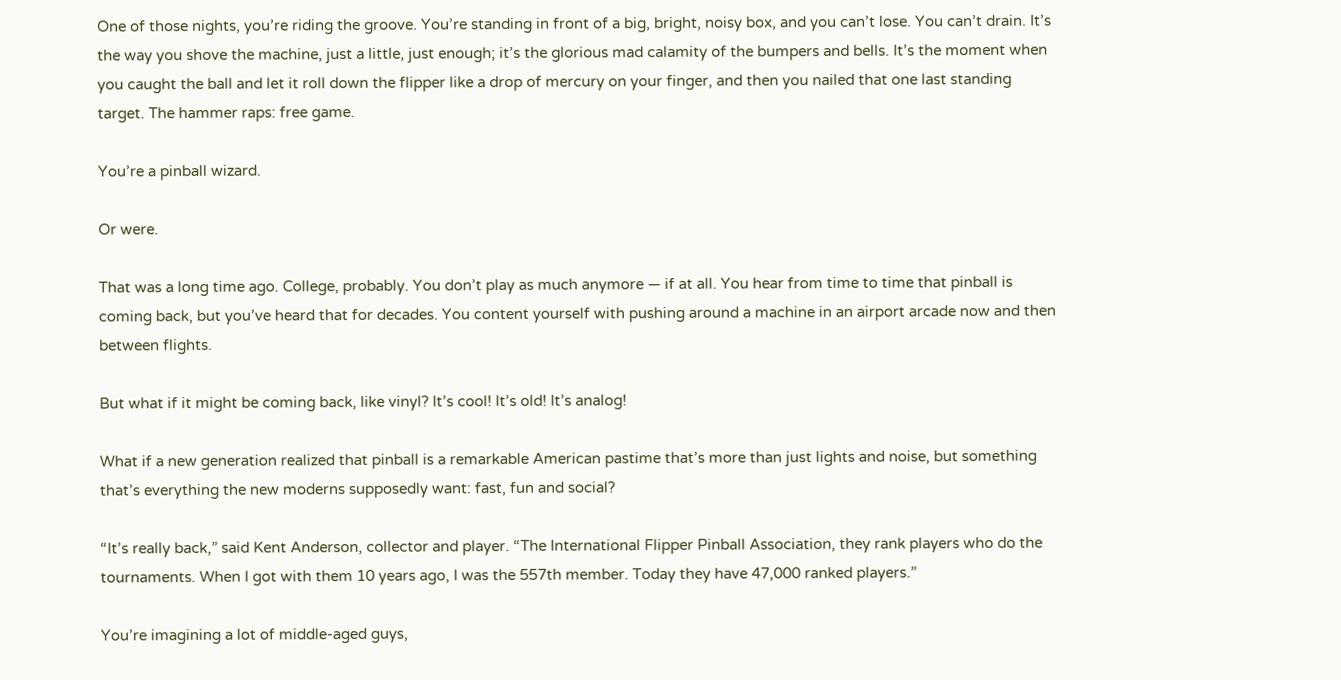One of those nights, you’re riding the groove. You’re standing in front of a big, bright, noisy box, and you can’t lose. You can’t drain. It’s the way you shove the machine, just a little, just enough; it’s the glorious mad calamity of the bumpers and bells. It’s the moment when you caught the ball and let it roll down the flipper like a drop of mercury on your finger, and then you nailed that one last standing target. The hammer raps: free game.

You’re a pinball wizard.

Or were.

That was a long time ago. College, probably. You don’t play as much anymore — if at all. You hear from time to time that pinball is coming back, but you’ve heard that for decades. You content yourself with pushing around a machine in an airport arcade now and then between flights.

But what if it might be coming back, like vinyl? It’s cool! It’s old! It’s analog!

What if a new generation realized that pinball is a remarkable American pastime that’s more than just lights and noise, but something that’s everything the new moderns supposedly want: fast, fun and social?

“It’s really back,” said Kent Anderson, collector and player. “The International Flipper Pinball Association, they rank players who do the tournaments. When I got with them 10 years ago, I was the 557th member. Today they have 47,000 ranked players.”

You’re imagining a lot of middle-aged guys,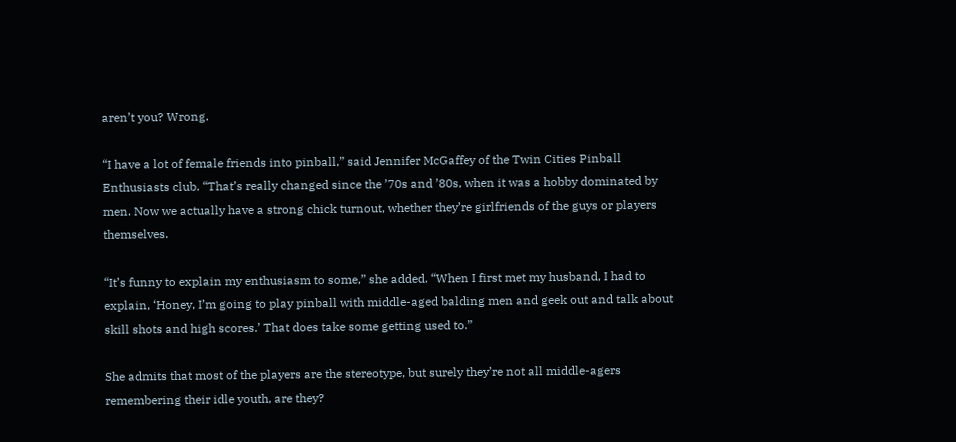aren’t you? Wrong.

“I have a lot of female friends into pinball,” said Jennifer McGaffey of the Twin Cities Pinball Enthusiasts club. “That’s really changed since the ’70s and ’80s, when it was a hobby dominated by men. Now we actually have a strong chick turnout, whether they’re girlfriends of the guys or players themselves.

“It’s funny to explain my enthusiasm to some,” she added. “When I first met my husband, I had to explain, ‘Honey, I’m going to play pinball with middle-aged balding men and geek out and talk about skill shots and high scores.’ That does take some getting used to.”

She admits that most of the players are the stereotype, but surely they’re not all middle-agers remembering their idle youth, are they?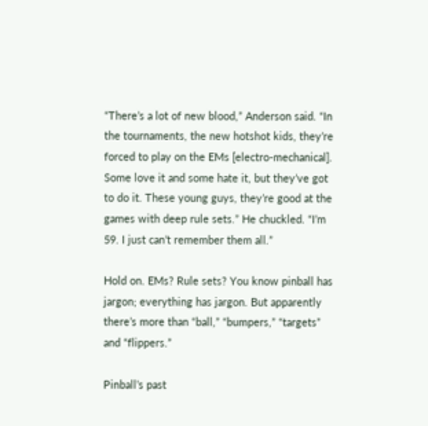“There’s a lot of new blood,” Anderson said. “In the tournaments, the new hotshot kids, they’re forced to play on the EMs [electro-mechanical]. Some love it and some hate it, but they’ve got to do it. These young guys, they’re good at the games with deep rule sets.” He chuckled. “I’m 59. I just can’t remember them all.”

Hold on. EMs? Rule sets? You know pinball has jargon; everything has jargon. But apparently there’s more than “ball,” “bumpers,” “targets” and “flippers.”

Pinball’s past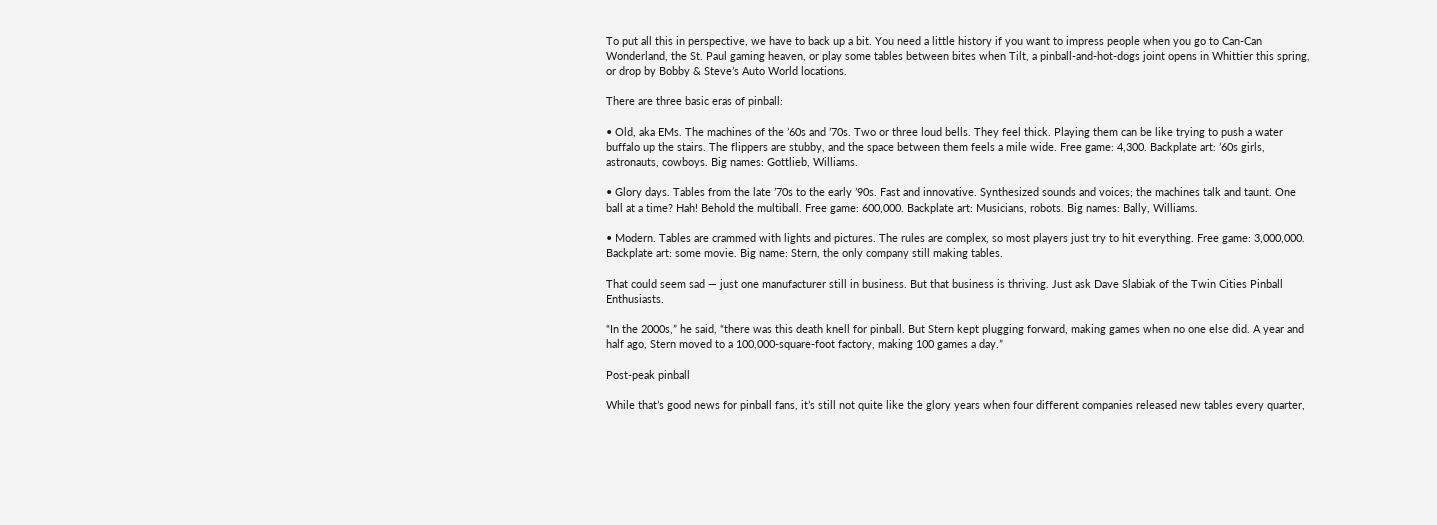To put all this in perspective, we have to back up a bit. You need a little history if you want to impress people when you go to Can-Can Wonderland, the St. Paul gaming heaven, or play some tables between bites when Tilt, a pinball-and-hot-dogs joint opens in Whittier this spring, or drop by Bobby & Steve’s Auto World locations.

There are three basic eras of pinball:

• Old, aka EMs. The machines of the ’60s and ’70s. Two or three loud bells. They feel thick. Playing them can be like trying to push a water buffalo up the stairs. The flippers are stubby, and the space between them feels a mile wide. Free game: 4,300. Backplate art: ’60s girls, astronauts, cowboys. Big names: Gottlieb, Williams.

• Glory days. Tables from the late ’70s to the early ’90s. Fast and innovative. Synthesized sounds and voices; the machines talk and taunt. One ball at a time? Hah! Behold the multiball. Free game: 600,000. Backplate art: Musicians, robots. Big names: Bally, Williams.

• Modern. Tables are crammed with lights and pictures. The rules are complex, so most players just try to hit everything. Free game: 3,000,000. Backplate art: some movie. Big name: Stern, the only company still making tables.

That could seem sad — just one manufacturer still in business. But that business is thriving. Just ask Dave Slabiak of the Twin Cities Pinball Enthusiasts.

“In the 2000s,” he said, “there was this death knell for pinball. But Stern kept plugging forward, making games when no one else did. A year and half ago, Stern moved to a 100,000-square-foot factory, making 100 games a day.”

Post-peak pinball

While that’s good news for pinball fans, it’s still not quite like the glory years when four different companies released new tables every quarter,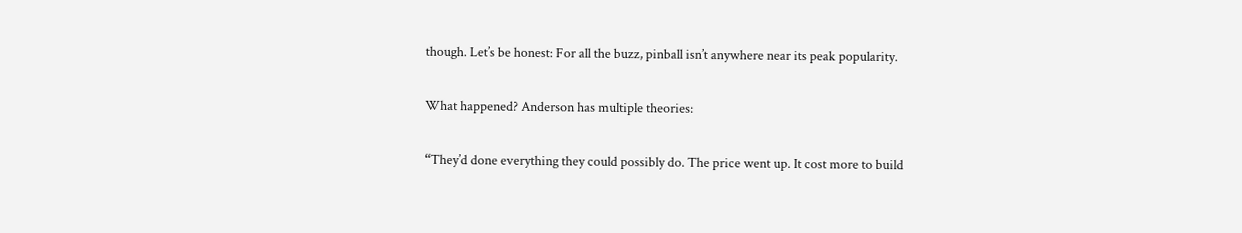though. Let’s be honest: For all the buzz, pinball isn’t anywhere near its peak popularity.

What happened? Anderson has multiple theories:

“They’d done everything they could possibly do. The price went up. It cost more to build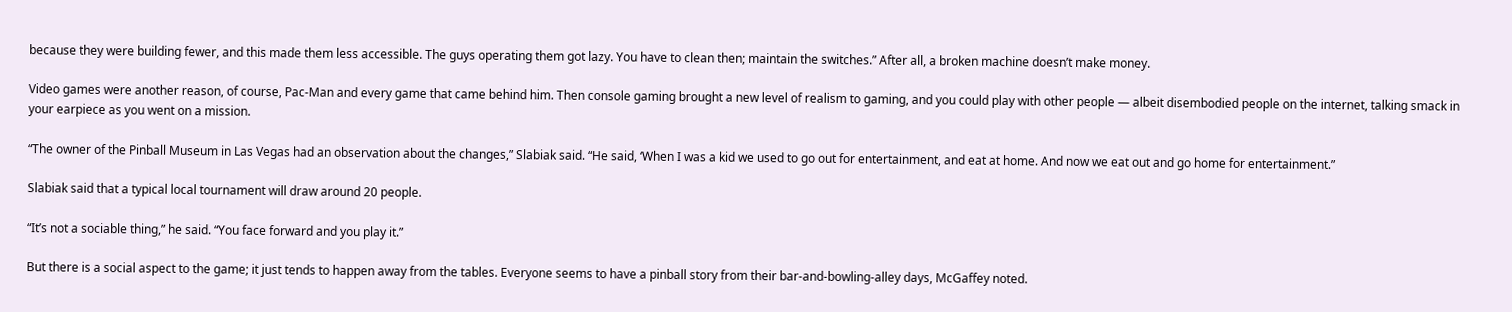because they were building fewer, and this made them less accessible. The guys operating them got lazy. You have to clean then; maintain the switches.” After all, a broken machine doesn’t make money.

Video games were another reason, of course, Pac-Man and every game that came behind him. Then console gaming brought a new level of realism to gaming, and you could play with other people — albeit disembodied people on the internet, talking smack in your earpiece as you went on a mission.

“The owner of the Pinball Museum in Las Vegas had an observation about the changes,” Slabiak said. “He said, ‘When I was a kid we used to go out for entertainment, and eat at home. And now we eat out and go home for entertainment.”

Slabiak said that a typical local tournament will draw around 20 people.

“It’s not a sociable thing,” he said. “You face forward and you play it.”

But there is a social aspect to the game; it just tends to happen away from the tables. Everyone seems to have a pinball story from their bar-and-bowling-alley days, McGaffey noted.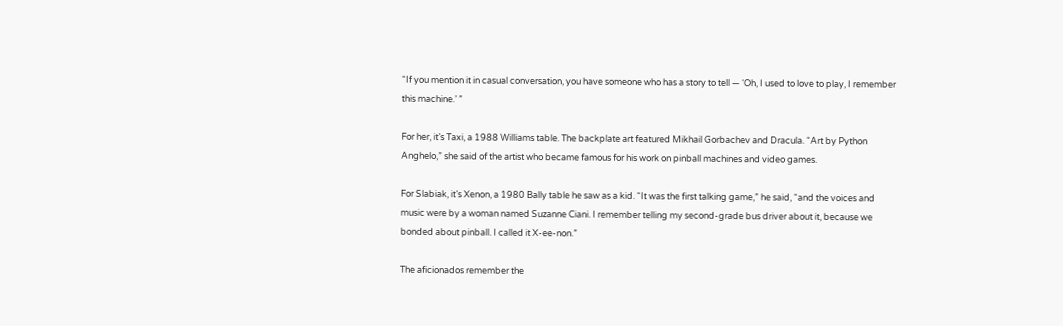“If you mention it in casual conversation, you have someone who has a story to tell — ‘Oh, I used to love to play, I remember this machine.’ ”

For her, it’s Taxi, a 1988 Williams table. The backplate art featured Mikhail Gorbachev and Dracula. “Art by Python Anghelo,” she said of the artist who became famous for his work on pinball machines and video games.

For Slabiak, it’s Xenon, a 1980 Bally table he saw as a kid. “It was the first talking game,” he said, “and the voices and music were by a woman named Suzanne Ciani. I remember telling my second-grade bus driver about it, because we bonded about pinball. I called it X-ee-non.”

The aficionados remember the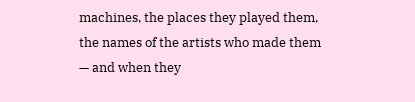machines, the places they played them, the names of the artists who made them — and when they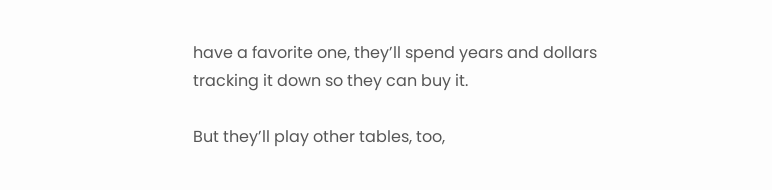have a favorite one, they’ll spend years and dollars tracking it down so they can buy it.

But they’ll play other tables, too,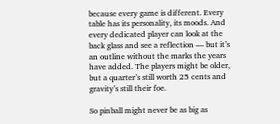because every game is different. Every table has its personality, its moods. And every dedicated player can look at the back glass and see a reflection — but it’s an outline without the marks the years have added. The players might be older, but a quarter’s still worth 25 cents and gravity’s still their foe.

So pinball might never be as big as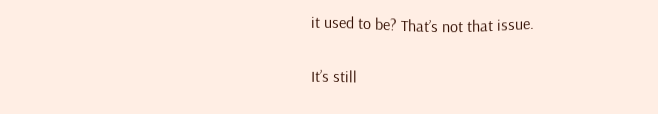it used to be? That’s not that issue.

It’s still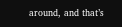around, and that’s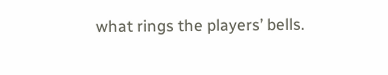what rings the players’ bells.